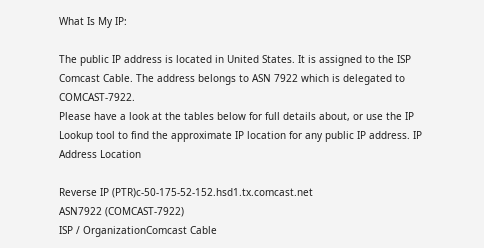What Is My IP:

The public IP address is located in United States. It is assigned to the ISP Comcast Cable. The address belongs to ASN 7922 which is delegated to COMCAST-7922.
Please have a look at the tables below for full details about, or use the IP Lookup tool to find the approximate IP location for any public IP address. IP Address Location

Reverse IP (PTR)c-50-175-52-152.hsd1.tx.comcast.net
ASN7922 (COMCAST-7922)
ISP / OrganizationComcast Cable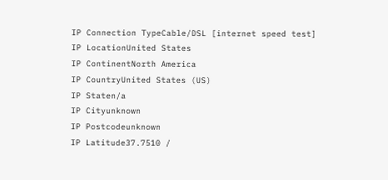IP Connection TypeCable/DSL [internet speed test]
IP LocationUnited States
IP ContinentNorth America
IP CountryUnited States (US)
IP Staten/a
IP Cityunknown
IP Postcodeunknown
IP Latitude37.7510 /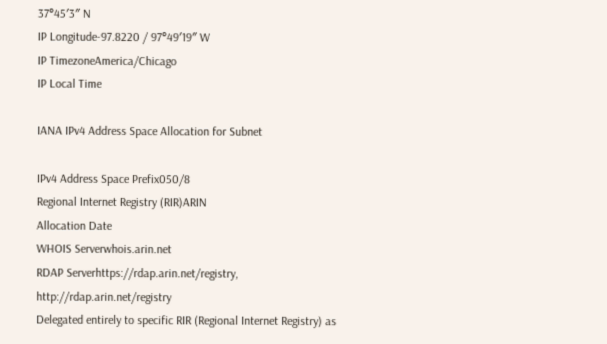37°45′3″ N
IP Longitude-97.8220 / 97°49′19″ W
IP TimezoneAmerica/Chicago
IP Local Time

IANA IPv4 Address Space Allocation for Subnet

IPv4 Address Space Prefix050/8
Regional Internet Registry (RIR)ARIN
Allocation Date
WHOIS Serverwhois.arin.net
RDAP Serverhttps://rdap.arin.net/registry, http://rdap.arin.net/registry
Delegated entirely to specific RIR (Regional Internet Registry) as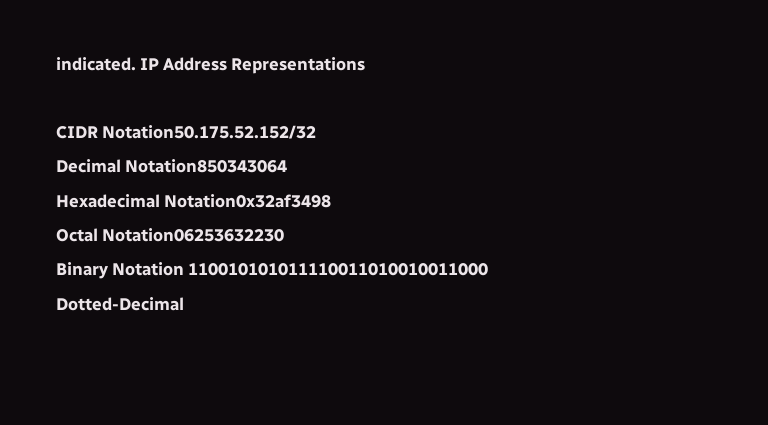indicated. IP Address Representations

CIDR Notation50.175.52.152/32
Decimal Notation850343064
Hexadecimal Notation0x32af3498
Octal Notation06253632230
Binary Notation 110010101011110011010010011000
Dotted-Decimal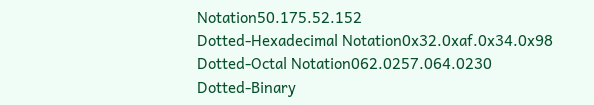Notation50.175.52.152
Dotted-Hexadecimal Notation0x32.0xaf.0x34.0x98
Dotted-Octal Notation062.0257.064.0230
Dotted-Binary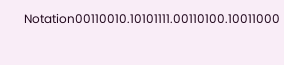Notation00110010.10101111.00110100.10011000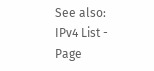See also: IPv4 List - Page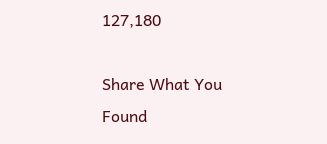127,180

Share What You Found